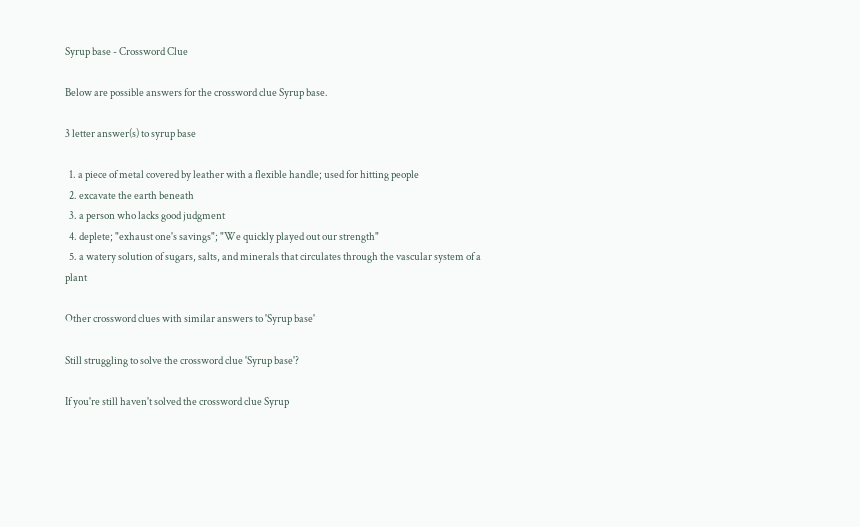Syrup base - Crossword Clue

Below are possible answers for the crossword clue Syrup base.

3 letter answer(s) to syrup base

  1. a piece of metal covered by leather with a flexible handle; used for hitting people
  2. excavate the earth beneath
  3. a person who lacks good judgment
  4. deplete; "exhaust one's savings"; "We quickly played out our strength"
  5. a watery solution of sugars, salts, and minerals that circulates through the vascular system of a plant

Other crossword clues with similar answers to 'Syrup base'

Still struggling to solve the crossword clue 'Syrup base'?

If you're still haven't solved the crossword clue Syrup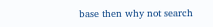base then why not search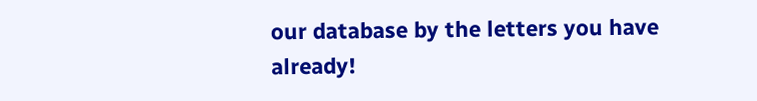our database by the letters you have already!